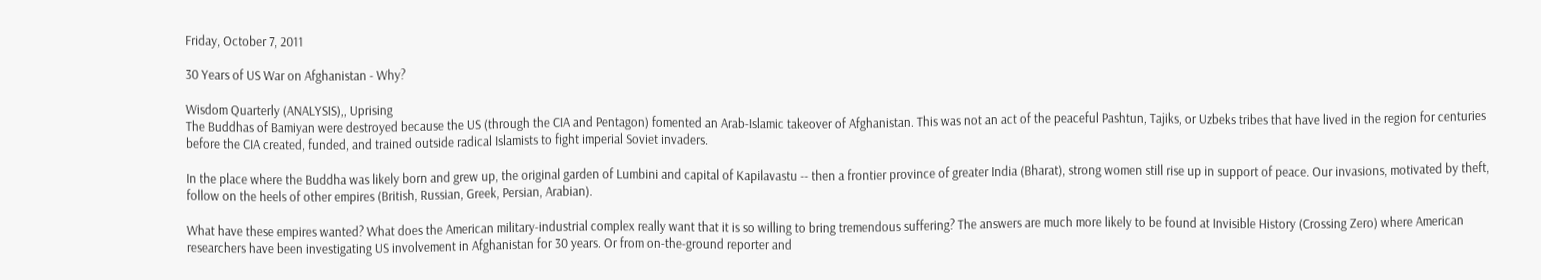Friday, October 7, 2011

30 Years of US War on Afghanistan - Why?

Wisdom Quarterly (ANALYSIS),, Uprising
The Buddhas of Bamiyan were destroyed because the US (through the CIA and Pentagon) fomented an Arab-Islamic takeover of Afghanistan. This was not an act of the peaceful Pashtun, Tajiks, or Uzbeks tribes that have lived in the region for centuries before the CIA created, funded, and trained outside radical Islamists to fight imperial Soviet invaders.

In the place where the Buddha was likely born and grew up, the original garden of Lumbini and capital of Kapilavastu -- then a frontier province of greater India (Bharat), strong women still rise up in support of peace. Our invasions, motivated by theft, follow on the heels of other empires (British, Russian, Greek, Persian, Arabian).

What have these empires wanted? What does the American military-industrial complex really want that it is so willing to bring tremendous suffering? The answers are much more likely to be found at Invisible History (Crossing Zero) where American researchers have been investigating US involvement in Afghanistan for 30 years. Or from on-the-ground reporter and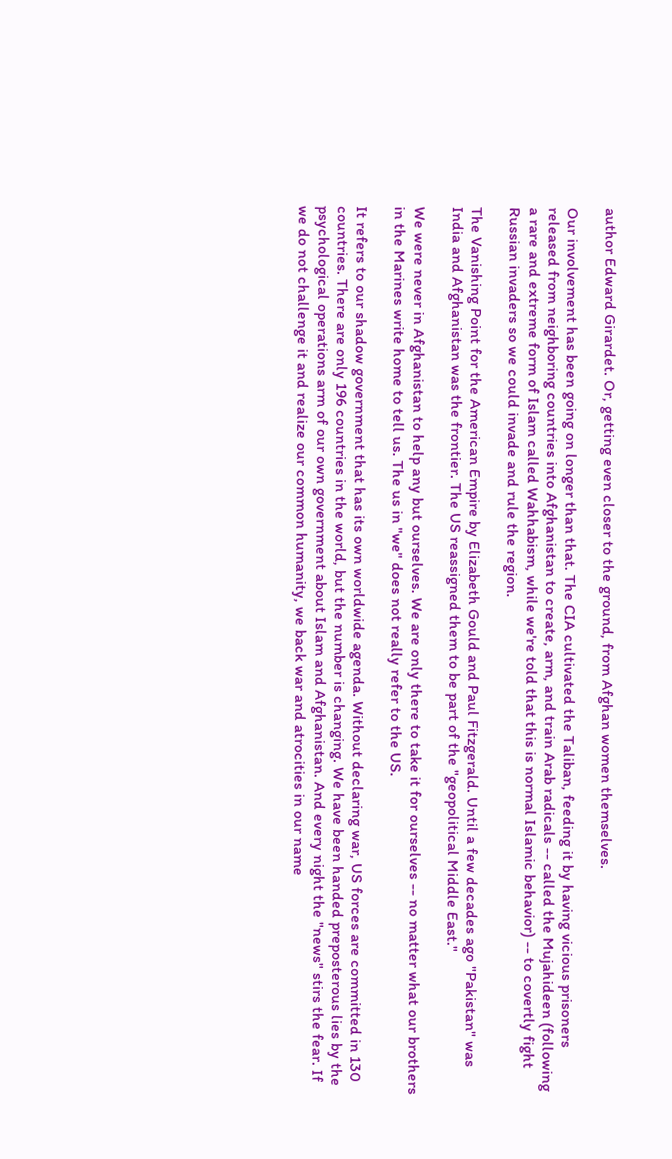author Edward Girardet. Or, getting even closer to the ground, from Afghan women themselves.

Our involvement has been going on longer than that. The CIA cultivated the Taliban, feeding it by having vicious prisoners released from neighboring countries into Afghanistan to create, arm, and train Arab radicals -- called the Mujahideen (following a rare and extreme form of Islam called Wahhabism, while we're told that this is normal Islamic behavior) -- to covertly fight Russian invaders so we could invade and rule the region.

The Vanishing Point for the American Empire by Elizabeth Gould and Paul Fitzgerald. Until a few decades ago "Pakistan" was India and Afghanistan was the frontier. The US reassigned them to be part of the "geopolitical Middle East."

We were never in Afghanistan to help any but ourselves. We are only there to take it for ourselves -- no matter what our brothers in the Marines write home to tell us. The us in "we" does not really refer to the US.

It refers to our shadow government that has its own worldwide agenda. Without declaring war, US forces are committed in 130 countries. There are only 196 countries in the world, but the number is changing. We have been handed preposterous lies by the psychological operations arm of our own government about Islam and Afghanistan. And every night the "news" stirs the fear. If we do not challenge it and realize our common humanity, we back war and atrocities in our name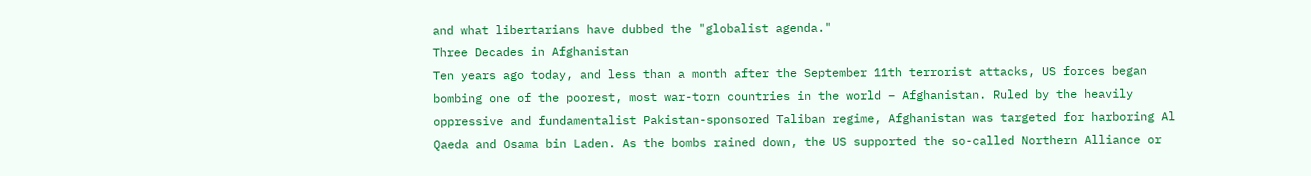and what libertarians have dubbed the "globalist agenda."
Three Decades in Afghanistan
Ten years ago today, and less than a month after the September 11th terrorist attacks, US forces began bombing one of the poorest, most war-torn countries in the world – Afghanistan. Ruled by the heavily oppressive and fundamentalist Pakistan-sponsored Taliban regime, Afghanistan was targeted for harboring Al Qaeda and Osama bin Laden. As the bombs rained down, the US supported the so-called Northern Alliance or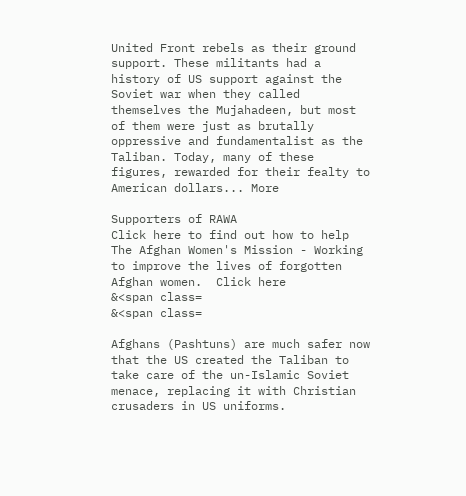United Front rebels as their ground support. These militants had a history of US support against the Soviet war when they called themselves the Mujahadeen, but most of them were just as brutally oppressive and fundamentalist as the Taliban. Today, many of these figures, rewarded for their fealty to American dollars... More

Supporters of RAWA
Click here to find out how to help
The Afghan Women's Mission - Working to improve the lives of forgotten Afghan women.  Click here
&<span class=
&<span class=

Afghans (Pashtuns) are much safer now that the US created the Taliban to take care of the un-Islamic Soviet menace, replacing it with Christian crusaders in US uniforms.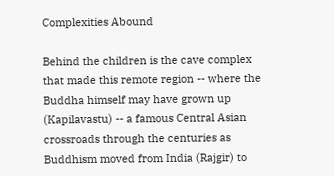Complexities Abound

Behind the children is the cave complex that made this remote region -- where the Buddha himself may have grown up (Kapilavastu) -- a famous Central Asian crossroads through the centuries as Buddhism moved from India (Rajgir) to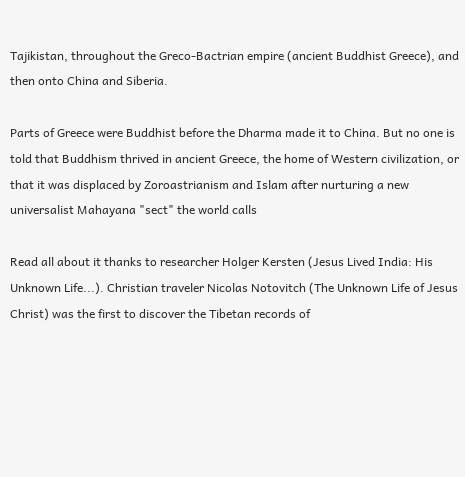Tajikistan, throughout the Greco-Bactrian empire (ancient Buddhist Greece), and then onto China and Siberia.

Parts of Greece were Buddhist before the Dharma made it to China. But no one is told that Buddhism thrived in ancient Greece, the home of Western civilization, or that it was displaced by Zoroastrianism and Islam after nurturing a new universalist Mahayana "sect" the world calls

Read all about it thanks to researcher Holger Kersten (Jesus Lived India: His Unknown Life...). Christian traveler Nicolas Notovitch (The Unknown Life of Jesus Christ) was the first to discover the Tibetan records of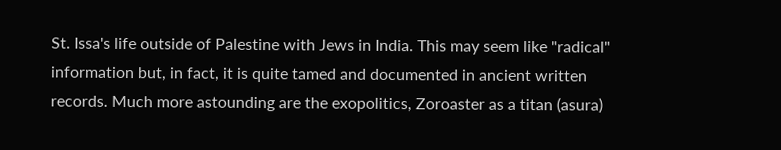St. Issa's life outside of Palestine with Jews in India. This may seem like "radical" information but, in fact, it is quite tamed and documented in ancient written records. Much more astounding are the exopolitics, Zoroaster as a titan (asura)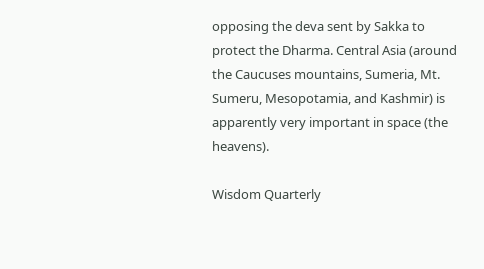opposing the deva sent by Sakka to protect the Dharma. Central Asia (around the Caucuses mountains, Sumeria, Mt. Sumeru, Mesopotamia, and Kashmir) is apparently very important in space (the heavens).

Wisdom Quarterly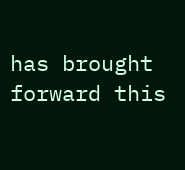has brought forward this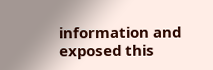information and exposed this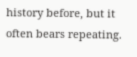history before, but it often bears repeating.